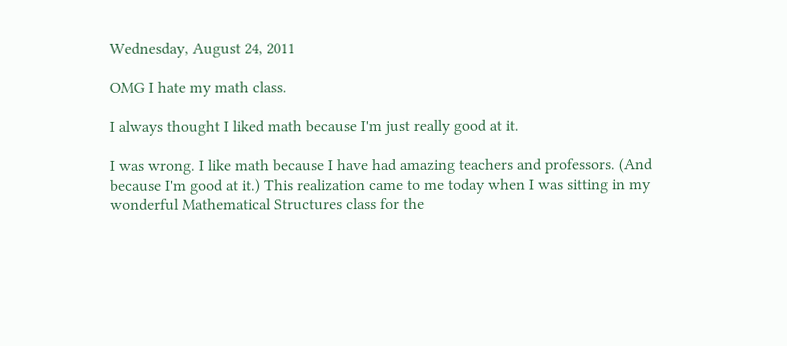Wednesday, August 24, 2011

OMG I hate my math class.

I always thought I liked math because I'm just really good at it.

I was wrong. I like math because I have had amazing teachers and professors. (And because I'm good at it.) This realization came to me today when I was sitting in my wonderful Mathematical Structures class for the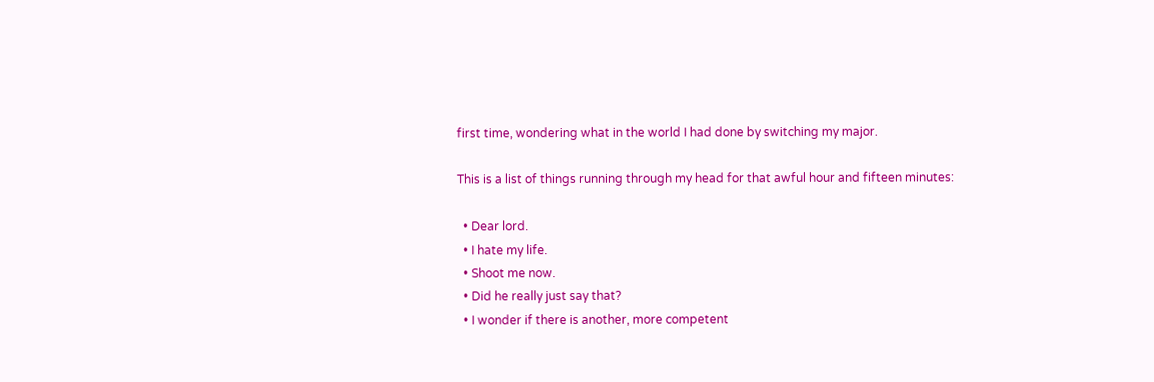first time, wondering what in the world I had done by switching my major.

This is a list of things running through my head for that awful hour and fifteen minutes:

  • Dear lord.
  • I hate my life.
  • Shoot me now.
  • Did he really just say that?
  • I wonder if there is another, more competent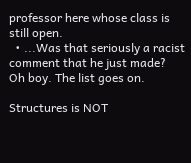professor here whose class is still open.
  • ...Was that seriously a racist comment that he just made?
Oh boy. The list goes on.

Structures is NOT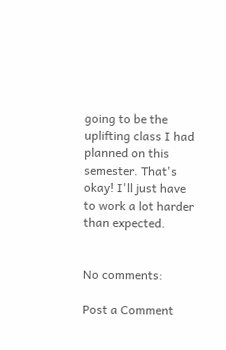going to be the uplifting class I had planned on this semester. That's okay! I'll just have to work a lot harder than expected.


No comments:

Post a Comment